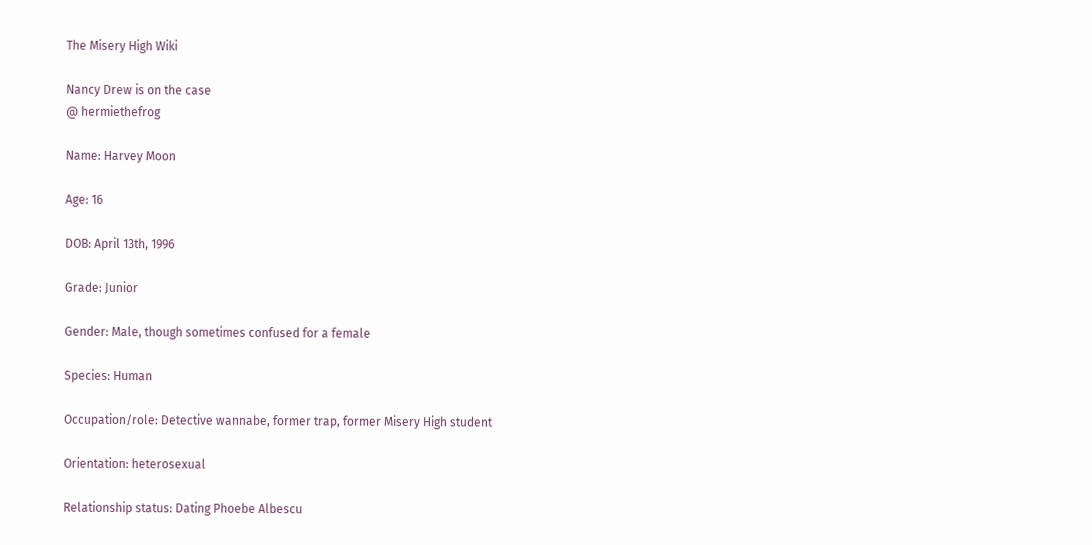The Misery High Wiki

Nancy Drew is on the case
@ hermiethefrog

Name: Harvey Moon

Age: 16

DOB: April 13th, 1996

Grade: Junior

Gender: Male, though sometimes confused for a female

Species: Human

Occupation/role: Detective wannabe, former trap, former Misery High student

Orientation: heterosexual

Relationship status: Dating Phoebe Albescu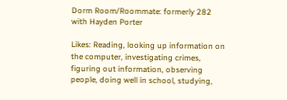Dorm Room/Roommate: formerly 282 with Hayden Porter

Likes: Reading, looking up information on the computer, investigating crimes, figuring out information, observing people, doing well in school, studying,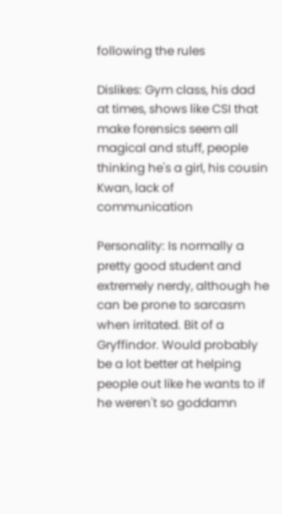following the rules

Dislikes: Gym class, his dad at times, shows like CSI that make forensics seem all magical and stuff, people thinking he's a girl, his cousin Kwan, lack of communication

Personality: Is normally a pretty good student and extremely nerdy, although he can be prone to sarcasm when irritated. Bit of a Gryffindor. Would probably be a lot better at helping people out like he wants to if he weren't so goddamn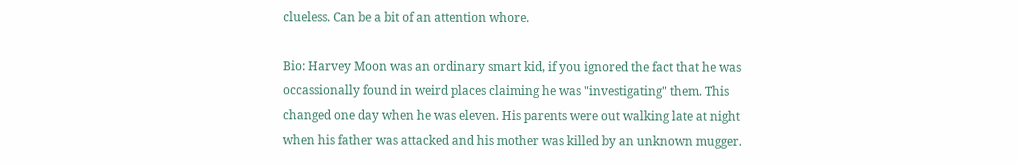clueless. Can be a bit of an attention whore.

Bio: Harvey Moon was an ordinary smart kid, if you ignored the fact that he was occassionally found in weird places claiming he was "investigating" them. This changed one day when he was eleven. His parents were out walking late at night when his father was attacked and his mother was killed by an unknown mugger.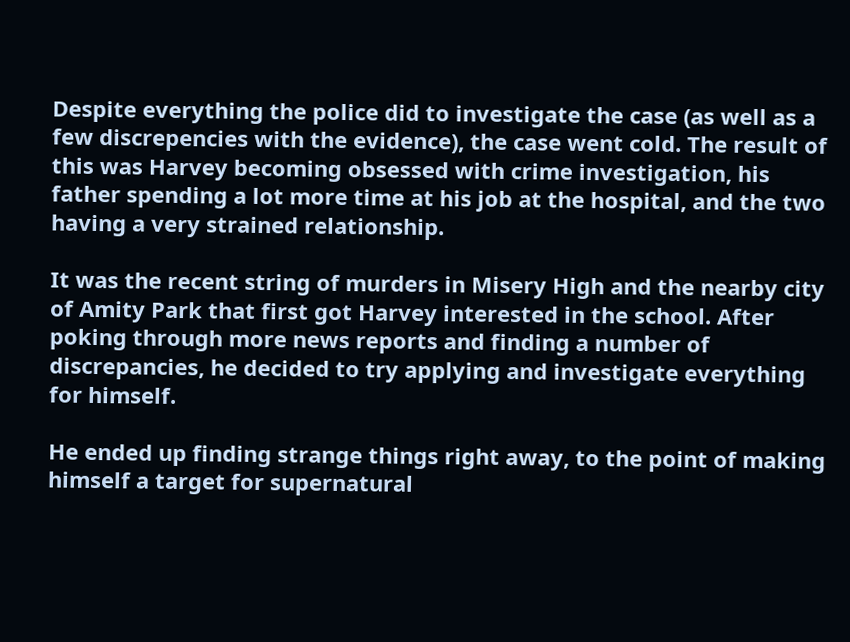Despite everything the police did to investigate the case (as well as a few discrepencies with the evidence), the case went cold. The result of this was Harvey becoming obsessed with crime investigation, his father spending a lot more time at his job at the hospital, and the two having a very strained relationship.

It was the recent string of murders in Misery High and the nearby city of Amity Park that first got Harvey interested in the school. After poking through more news reports and finding a number of discrepancies, he decided to try applying and investigate everything for himself.

He ended up finding strange things right away, to the point of making himself a target for supernatural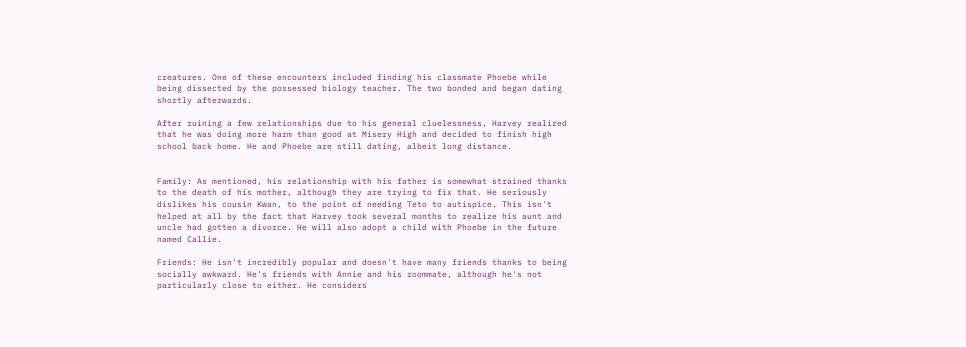creatures. One of these encounters included finding his classmate Phoebe while being dissected by the possessed biology teacher. The two bonded and began dating shortly afterwards.

After ruining a few relationships due to his general cluelessness, Harvey realized that he was doing more harm than good at Misery High and decided to finish high school back home. He and Phoebe are still dating, albeit long distance.


Family: As mentioned, his relationship with his father is somewhat strained thanks to the death of his mother, although they are trying to fix that. He seriously dislikes his cousin Kwan, to the point of needing Teto to autispice. This isn't helped at all by the fact that Harvey took several months to realize his aunt and uncle had gotten a divorce. He will also adopt a child with Phoebe in the future named Callie.

Friends: He isn't incredibly popular and doesn't have many friends thanks to being socially awkward. He's friends with Annie and his roommate, although he's not particularly close to either. He considers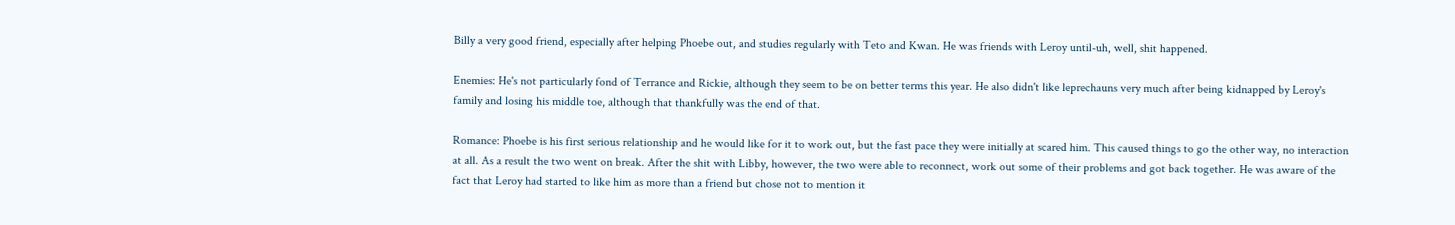Billy a very good friend, especially after helping Phoebe out, and studies regularly with Teto and Kwan. He was friends with Leroy until-uh, well, shit happened.

Enemies: He's not particularly fond of Terrance and Rickie, although they seem to be on better terms this year. He also didn't like leprechauns very much after being kidnapped by Leroy's family and losing his middle toe, although that thankfully was the end of that.

Romance: Phoebe is his first serious relationship and he would like for it to work out, but the fast pace they were initially at scared him. This caused things to go the other way, no interaction at all. As a result the two went on break. After the shit with Libby, however, the two were able to reconnect, work out some of their problems and got back together. He was aware of the fact that Leroy had started to like him as more than a friend but chose not to mention it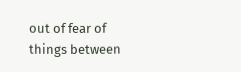out of fear of things between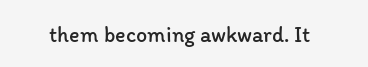them becoming awkward. It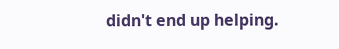didn't end up helping.